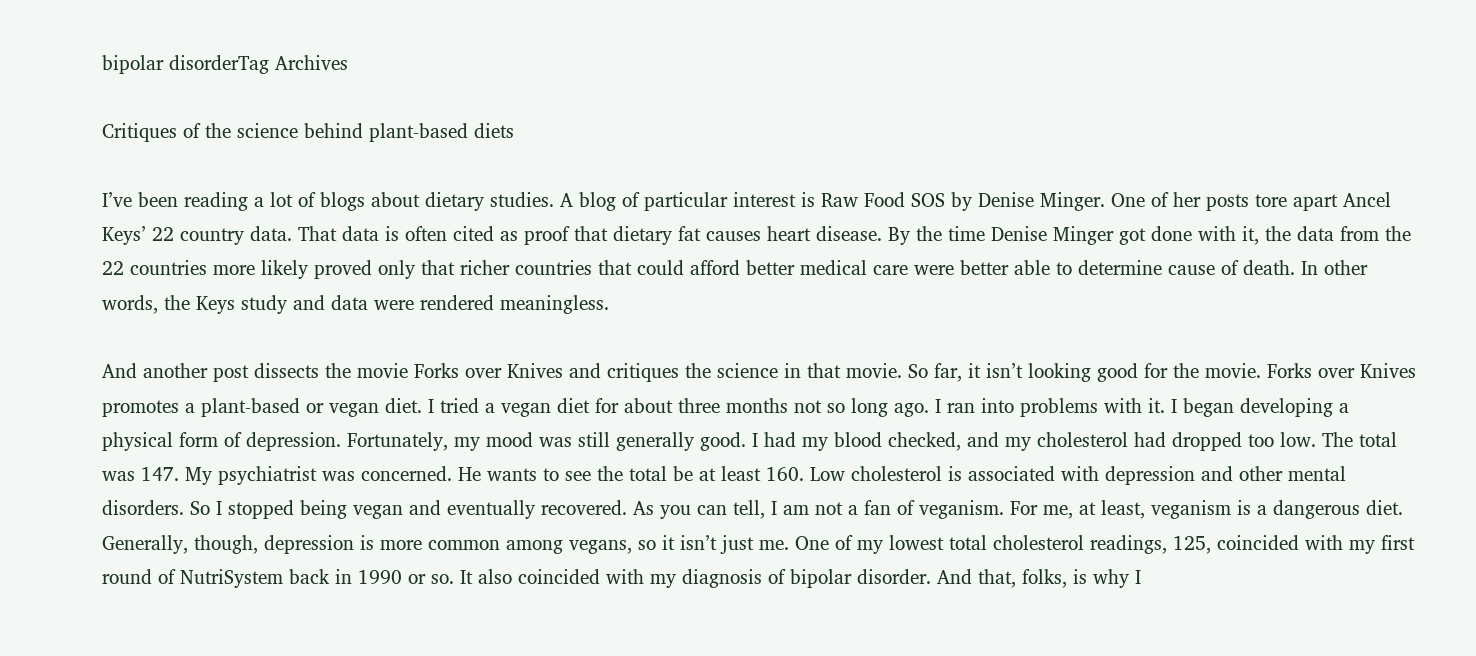bipolar disorderTag Archives

Critiques of the science behind plant-based diets

I’ve been reading a lot of blogs about dietary studies. A blog of particular interest is Raw Food SOS by Denise Minger. One of her posts tore apart Ancel Keys’ 22 country data. That data is often cited as proof that dietary fat causes heart disease. By the time Denise Minger got done with it, the data from the 22 countries more likely proved only that richer countries that could afford better medical care were better able to determine cause of death. In other words, the Keys study and data were rendered meaningless.

And another post dissects the movie Forks over Knives and critiques the science in that movie. So far, it isn’t looking good for the movie. Forks over Knives promotes a plant-based or vegan diet. I tried a vegan diet for about three months not so long ago. I ran into problems with it. I began developing a physical form of depression. Fortunately, my mood was still generally good. I had my blood checked, and my cholesterol had dropped too low. The total was 147. My psychiatrist was concerned. He wants to see the total be at least 160. Low cholesterol is associated with depression and other mental disorders. So I stopped being vegan and eventually recovered. As you can tell, I am not a fan of veganism. For me, at least, veganism is a dangerous diet. Generally, though, depression is more common among vegans, so it isn’t just me. One of my lowest total cholesterol readings, 125, coincided with my first round of NutriSystem back in 1990 or so. It also coincided with my diagnosis of bipolar disorder. And that, folks, is why I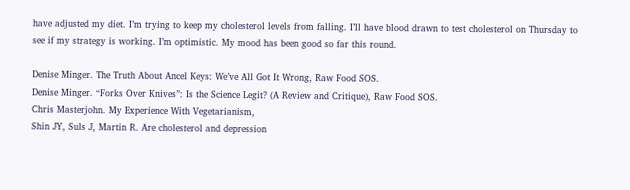have adjusted my diet. I’m trying to keep my cholesterol levels from falling. I’ll have blood drawn to test cholesterol on Thursday to see if my strategy is working. I’m optimistic. My mood has been good so far this round.

Denise Minger. The Truth About Ancel Keys: We’ve All Got It Wrong, Raw Food SOS.
Denise Minger. “Forks Over Knives”: Is the Science Legit? (A Review and Critique), Raw Food SOS.
Chris Masterjohn. My Experience With Vegetarianism,
Shin JY, Suls J, Martin R. Are cholesterol and depression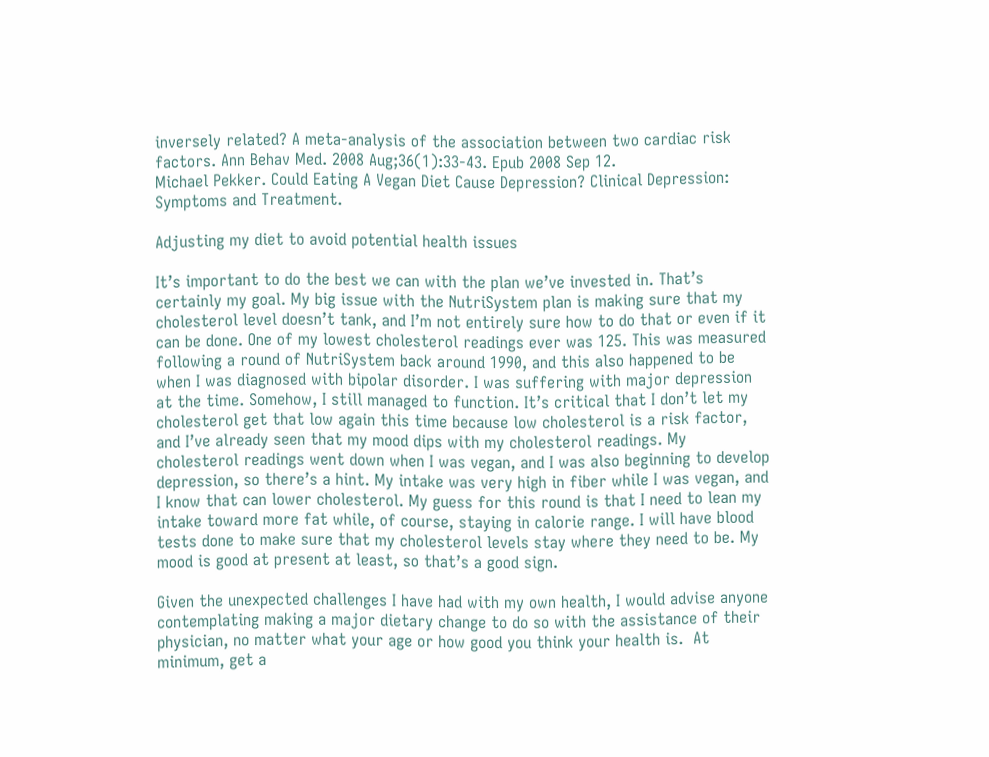inversely related? A meta-analysis of the association between two cardiac risk factors. Ann Behav Med. 2008 Aug;36(1):33-43. Epub 2008 Sep 12.
Michael Pekker. Could Eating A Vegan Diet Cause Depression? Clinical Depression: Symptoms and Treatment.

Adjusting my diet to avoid potential health issues

It’s important to do the best we can with the plan we’ve invested in. That’s certainly my goal. My big issue with the NutriSystem plan is making sure that my cholesterol level doesn’t tank, and I’m not entirely sure how to do that or even if it can be done. One of my lowest cholesterol readings ever was 125. This was measured following a round of NutriSystem back around 1990, and this also happened to be when I was diagnosed with bipolar disorder. I was suffering with major depression at the time. Somehow, I still managed to function. It’s critical that I don’t let my cholesterol get that low again this time because low cholesterol is a risk factor, and I’ve already seen that my mood dips with my cholesterol readings. My cholesterol readings went down when I was vegan, and I was also beginning to develop depression, so there’s a hint. My intake was very high in fiber while I was vegan, and I know that can lower cholesterol. My guess for this round is that I need to lean my intake toward more fat while, of course, staying in calorie range. I will have blood tests done to make sure that my cholesterol levels stay where they need to be. My mood is good at present at least, so that’s a good sign.

Given the unexpected challenges I have had with my own health, I would advise anyone contemplating making a major dietary change to do so with the assistance of their physician, no matter what your age or how good you think your health is.  At minimum, get a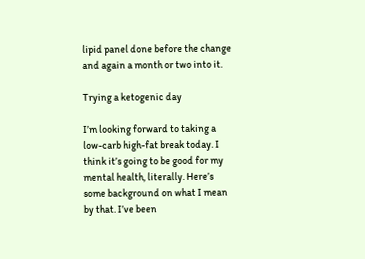lipid panel done before the change and again a month or two into it.

Trying a ketogenic day

I’m looking forward to taking a low-carb high-fat break today. I think it’s going to be good for my mental health, literally. Here’s some background on what I mean by that. I’ve been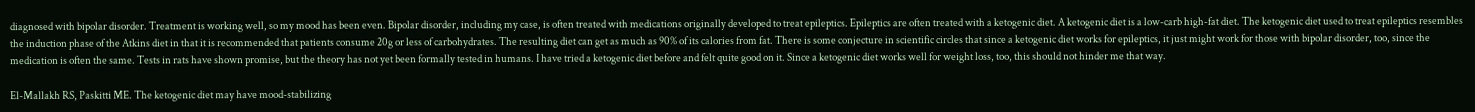diagnosed with bipolar disorder. Treatment is working well, so my mood has been even. Bipolar disorder, including my case, is often treated with medications originally developed to treat epileptics. Epileptics are often treated with a ketogenic diet. A ketogenic diet is a low-carb high-fat diet. The ketogenic diet used to treat epileptics resembles the induction phase of the Atkins diet in that it is recommended that patients consume 20g or less of carbohydrates. The resulting diet can get as much as 90% of its calories from fat. There is some conjecture in scientific circles that since a ketogenic diet works for epileptics, it just might work for those with bipolar disorder, too, since the medication is often the same. Tests in rats have shown promise, but the theory has not yet been formally tested in humans. I have tried a ketogenic diet before and felt quite good on it. Since a ketogenic diet works well for weight loss, too, this should not hinder me that way.

El-Mallakh RS, Paskitti ME. The ketogenic diet may have mood-stabilizing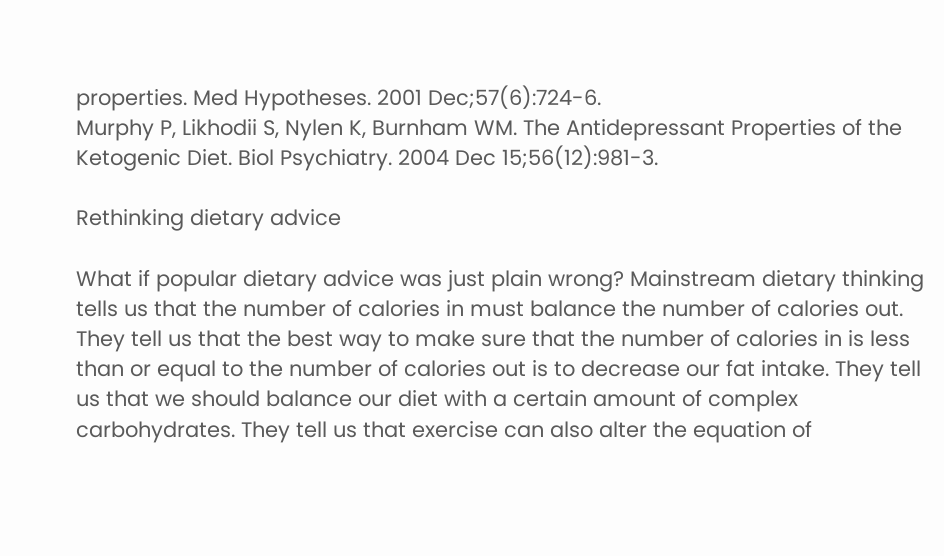properties. Med Hypotheses. 2001 Dec;57(6):724-6.
Murphy P, Likhodii S, Nylen K, Burnham WM. The Antidepressant Properties of the Ketogenic Diet. Biol Psychiatry. 2004 Dec 15;56(12):981-3.

Rethinking dietary advice

What if popular dietary advice was just plain wrong? Mainstream dietary thinking tells us that the number of calories in must balance the number of calories out. They tell us that the best way to make sure that the number of calories in is less than or equal to the number of calories out is to decrease our fat intake. They tell us that we should balance our diet with a certain amount of complex carbohydrates. They tell us that exercise can also alter the equation of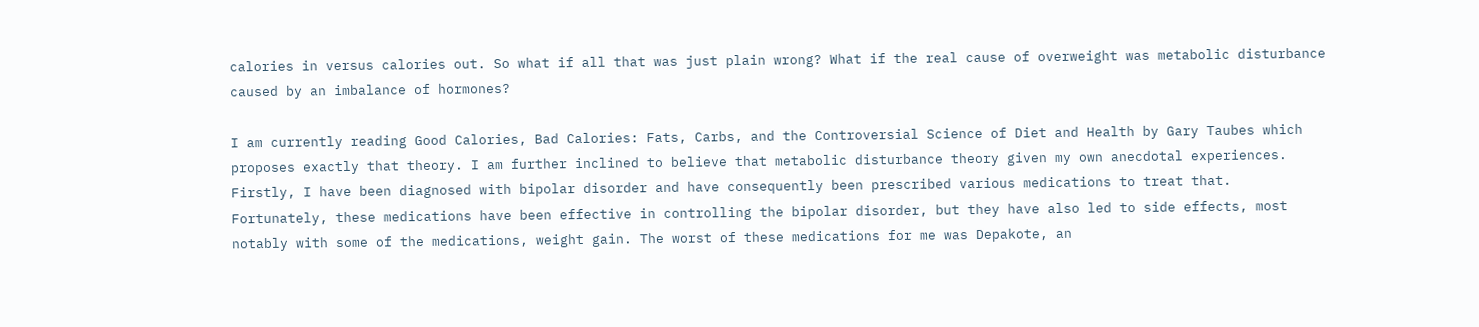calories in versus calories out. So what if all that was just plain wrong? What if the real cause of overweight was metabolic disturbance caused by an imbalance of hormones?

I am currently reading Good Calories, Bad Calories: Fats, Carbs, and the Controversial Science of Diet and Health by Gary Taubes which proposes exactly that theory. I am further inclined to believe that metabolic disturbance theory given my own anecdotal experiences. Firstly, I have been diagnosed with bipolar disorder and have consequently been prescribed various medications to treat that. Fortunately, these medications have been effective in controlling the bipolar disorder, but they have also led to side effects, most notably with some of the medications, weight gain. The worst of these medications for me was Depakote, an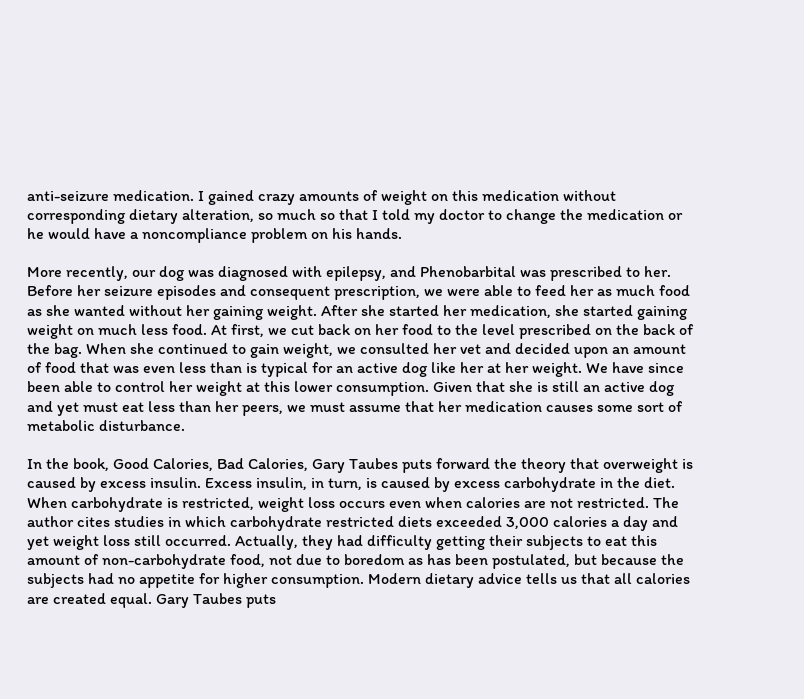anti-seizure medication. I gained crazy amounts of weight on this medication without corresponding dietary alteration, so much so that I told my doctor to change the medication or he would have a noncompliance problem on his hands.

More recently, our dog was diagnosed with epilepsy, and Phenobarbital was prescribed to her. Before her seizure episodes and consequent prescription, we were able to feed her as much food as she wanted without her gaining weight. After she started her medication, she started gaining weight on much less food. At first, we cut back on her food to the level prescribed on the back of the bag. When she continued to gain weight, we consulted her vet and decided upon an amount of food that was even less than is typical for an active dog like her at her weight. We have since been able to control her weight at this lower consumption. Given that she is still an active dog and yet must eat less than her peers, we must assume that her medication causes some sort of metabolic disturbance.

In the book, Good Calories, Bad Calories, Gary Taubes puts forward the theory that overweight is caused by excess insulin. Excess insulin, in turn, is caused by excess carbohydrate in the diet. When carbohydrate is restricted, weight loss occurs even when calories are not restricted. The author cites studies in which carbohydrate restricted diets exceeded 3,000 calories a day and yet weight loss still occurred. Actually, they had difficulty getting their subjects to eat this amount of non-carbohydrate food, not due to boredom as has been postulated, but because the subjects had no appetite for higher consumption. Modern dietary advice tells us that all calories are created equal. Gary Taubes puts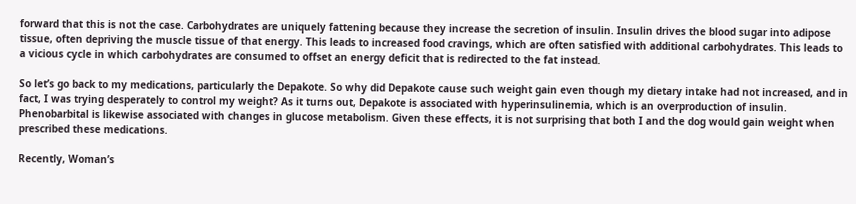forward that this is not the case. Carbohydrates are uniquely fattening because they increase the secretion of insulin. Insulin drives the blood sugar into adipose tissue, often depriving the muscle tissue of that energy. This leads to increased food cravings, which are often satisfied with additional carbohydrates. This leads to a vicious cycle in which carbohydrates are consumed to offset an energy deficit that is redirected to the fat instead.

So let’s go back to my medications, particularly the Depakote. So why did Depakote cause such weight gain even though my dietary intake had not increased, and in fact, I was trying desperately to control my weight? As it turns out, Depakote is associated with hyperinsulinemia, which is an overproduction of insulin. Phenobarbital is likewise associated with changes in glucose metabolism. Given these effects, it is not surprising that both I and the dog would gain weight when prescribed these medications.

Recently, Woman’s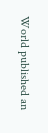World published an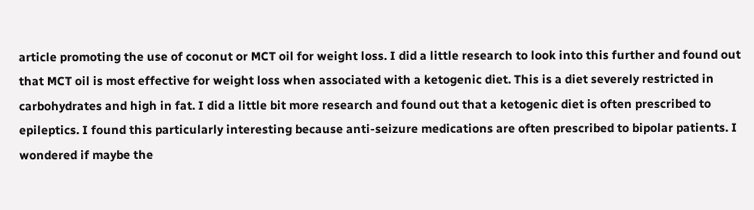article promoting the use of coconut or MCT oil for weight loss. I did a little research to look into this further and found out that MCT oil is most effective for weight loss when associated with a ketogenic diet. This is a diet severely restricted in carbohydrates and high in fat. I did a little bit more research and found out that a ketogenic diet is often prescribed to epileptics. I found this particularly interesting because anti-seizure medications are often prescribed to bipolar patients. I wondered if maybe the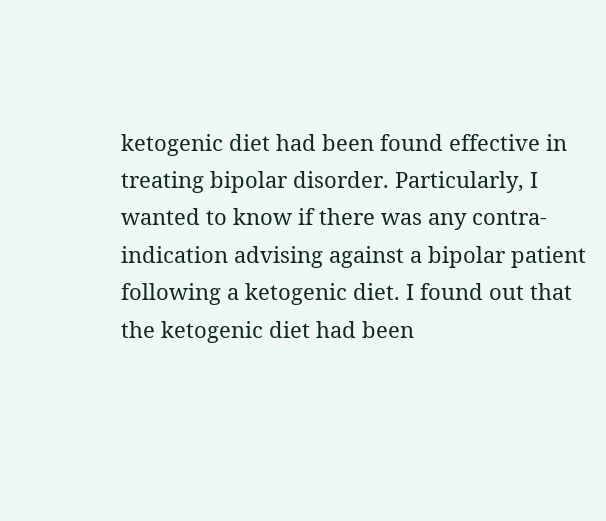ketogenic diet had been found effective in treating bipolar disorder. Particularly, I wanted to know if there was any contra-indication advising against a bipolar patient following a ketogenic diet. I found out that the ketogenic diet had been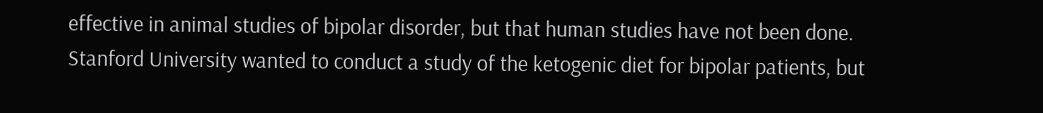effective in animal studies of bipolar disorder, but that human studies have not been done. Stanford University wanted to conduct a study of the ketogenic diet for bipolar patients, but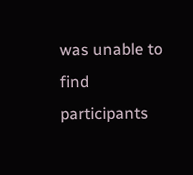was unable to find participants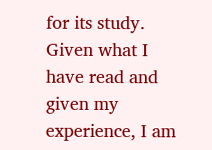for its study. Given what I have read and given my experience, I am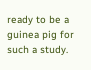ready to be a guinea pig for such a study.